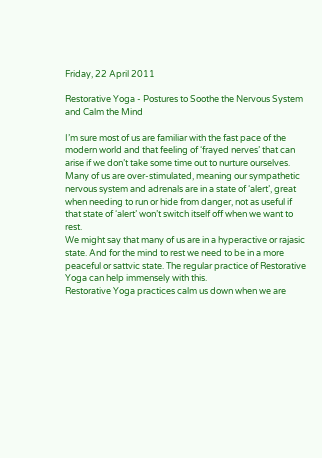Friday, 22 April 2011

Restorative Yoga - Postures to Soothe the Nervous System and Calm the Mind

I’m sure most of us are familiar with the fast pace of the modern world and that feeling of ‘frayed nerves’ that can arise if we don’t take some time out to nurture ourselves.
Many of us are over-stimulated, meaning our sympathetic nervous system and adrenals are in a state of ‘alert’, great when needing to run or hide from danger, not as useful if that state of ‘alert’ won’t switch itself off when we want to rest.
We might say that many of us are in a hyperactive or rajasic state. And for the mind to rest we need to be in a more peaceful or sattvic state. The regular practice of Restorative Yoga can help immensely with this.
Restorative Yoga practices calm us down when we are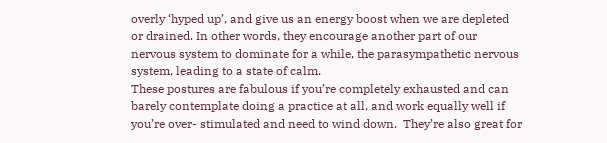overly ‘hyped up’, and give us an energy boost when we are depleted or drained. In other words, they encourage another part of our nervous system to dominate for a while, the parasympathetic nervous system, leading to a state of calm.
These postures are fabulous if you’re completely exhausted and can barely contemplate doing a practice at all, and work equally well if you’re over- stimulated and need to wind down.  They’re also great for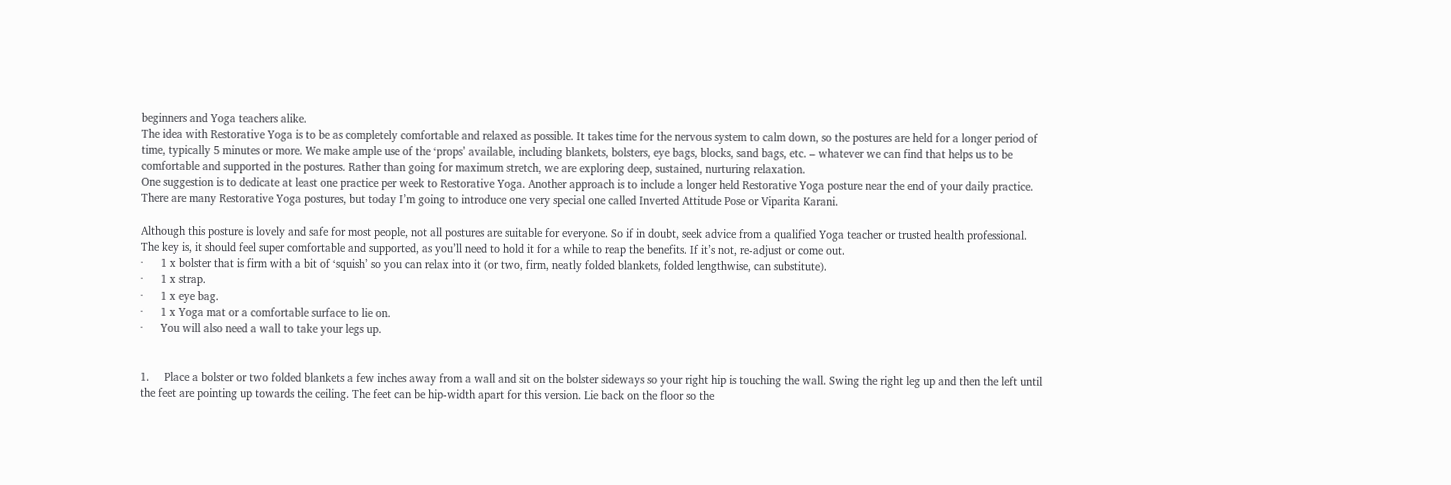beginners and Yoga teachers alike.
The idea with Restorative Yoga is to be as completely comfortable and relaxed as possible. It takes time for the nervous system to calm down, so the postures are held for a longer period of time, typically 5 minutes or more. We make ample use of the ‘props’ available, including blankets, bolsters, eye bags, blocks, sand bags, etc. – whatever we can find that helps us to be comfortable and supported in the postures. Rather than going for maximum stretch, we are exploring deep, sustained, nurturing relaxation.
One suggestion is to dedicate at least one practice per week to Restorative Yoga. Another approach is to include a longer held Restorative Yoga posture near the end of your daily practice.
There are many Restorative Yoga postures, but today I’m going to introduce one very special one called Inverted Attitude Pose or Viparita Karani.

Although this posture is lovely and safe for most people, not all postures are suitable for everyone. So if in doubt, seek advice from a qualified Yoga teacher or trusted health professional. The key is, it should feel super comfortable and supported, as you’ll need to hold it for a while to reap the benefits. If it’s not, re-adjust or come out.
·      1 x bolster that is firm with a bit of ‘squish’ so you can relax into it (or two, firm, neatly folded blankets, folded lengthwise, can substitute).
·      1 x strap.
·      1 x eye bag.
·      1 x Yoga mat or a comfortable surface to lie on.
·      You will also need a wall to take your legs up.


1.     Place a bolster or two folded blankets a few inches away from a wall and sit on the bolster sideways so your right hip is touching the wall. Swing the right leg up and then the left until the feet are pointing up towards the ceiling. The feet can be hip-width apart for this version. Lie back on the floor so the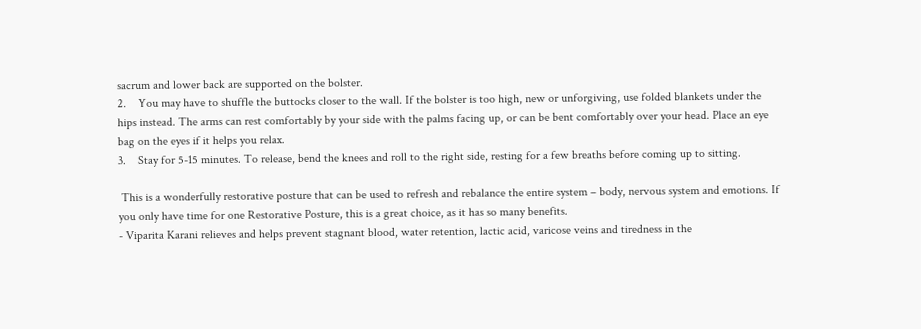sacrum and lower back are supported on the bolster.
2.    You may have to shuffle the buttocks closer to the wall. If the bolster is too high, new or unforgiving, use folded blankets under the hips instead. The arms can rest comfortably by your side with the palms facing up, or can be bent comfortably over your head. Place an eye bag on the eyes if it helps you relax.
3.    Stay for 5-15 minutes. To release, bend the knees and roll to the right side, resting for a few breaths before coming up to sitting.

 This is a wonderfully restorative posture that can be used to refresh and rebalance the entire system – body, nervous system and emotions. If you only have time for one Restorative Posture, this is a great choice, as it has so many benefits.
- Viparita Karani relieves and helps prevent stagnant blood, water retention, lactic acid, varicose veins and tiredness in the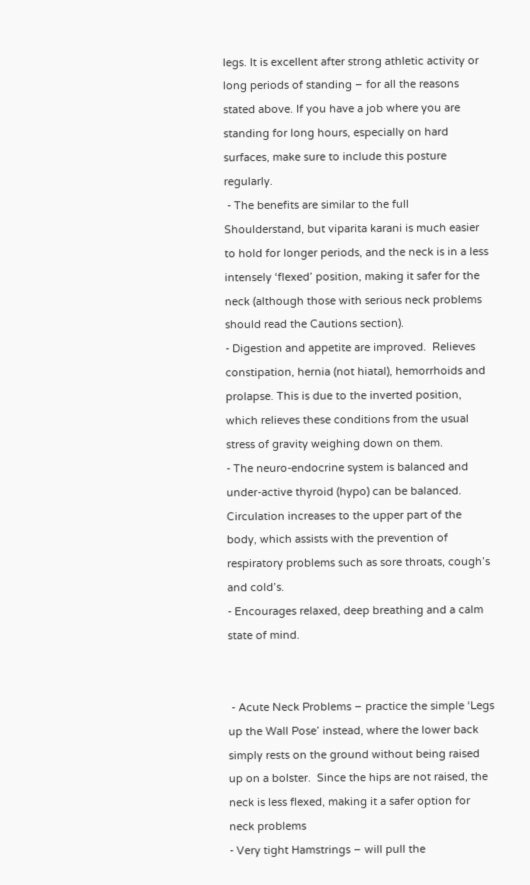legs. It is excellent after strong athletic activity or long periods of standing – for all the reasons stated above. If you have a job where you are standing for long hours, especially on hard surfaces, make sure to include this posture regularly.
 - The benefits are similar to the full Shoulderstand, but viparita karani is much easier to hold for longer periods, and the neck is in a less intensely ‘flexed’ position, making it safer for the neck (although those with serious neck problems should read the Cautions section).
- Digestion and appetite are improved.  Relieves constipation, hernia (not hiatal), hemorrhoids and prolapse. This is due to the inverted position, which relieves these conditions from the usual stress of gravity weighing down on them.
- The neuro-endocrine system is balanced and under-active thyroid (hypo) can be balanced. Circulation increases to the upper part of the body, which assists with the prevention of respiratory problems such as sore throats, cough’s and cold’s.
- Encourages relaxed, deep breathing and a calm state of mind.


 - Acute Neck Problems – practice the simple ‘Legs up the Wall Pose’ instead, where the lower back simply rests on the ground without being raised up on a bolster.  Since the hips are not raised, the neck is less flexed, making it a safer option for neck problems
- Very tight Hamstrings – will pull the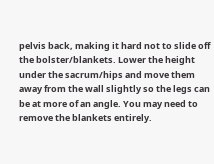pelvis back, making it hard not to slide off the bolster/blankets. Lower the height under the sacrum/hips and move them away from the wall slightly so the legs can be at more of an angle. You may need to remove the blankets entirely.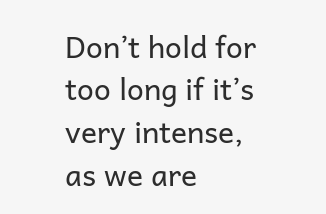Don’t hold for too long if it’s very intense, as we are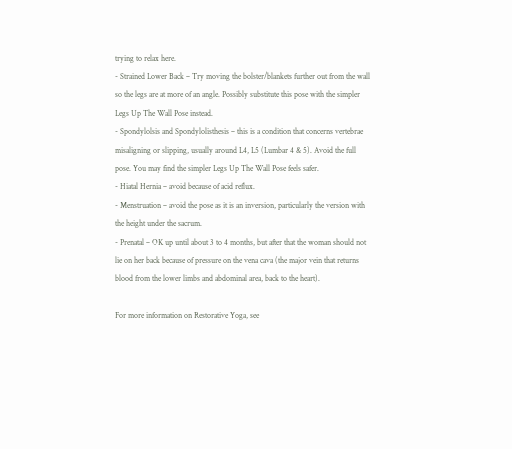trying to relax here.
- Strained Lower Back – Try moving the bolster/blankets further out from the wall so the legs are at more of an angle. Possibly substitute this pose with the simpler Legs Up The Wall Pose instead.
- Spondylolsis and Spondylolisthesis – this is a condition that concerns vertebrae misaligning or slipping, usually around L4, L5 (Lumbar 4 & 5). Avoid the full pose. You may find the simpler Legs Up The Wall Pose feels safer.
- Hiatal Hernia – avoid because of acid reflux.
- Menstruation – avoid the pose as it is an inversion, particularly the version with the height under the sacrum.
- Prenatal – OK up until about 3 to 4 months, but after that the woman should not lie on her back because of pressure on the vena cava (the major vein that returns blood from the lower limbs and abdominal area, back to the heart).

For more information on Restorative Yoga, see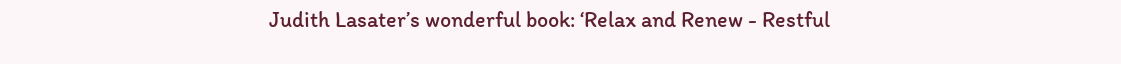Judith Lasater’s wonderful book: ‘Relax and Renew - Restful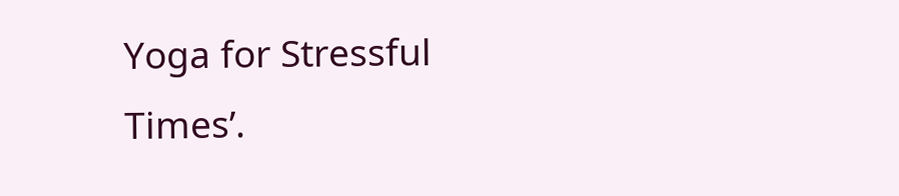Yoga for Stressful Times’.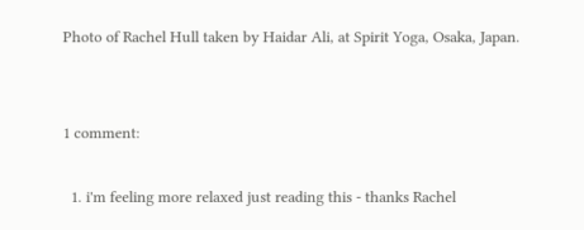Photo of Rachel Hull taken by Haidar Ali, at Spirit Yoga, Osaka, Japan.


1 comment:

  1. i'm feeling more relaxed just reading this - thanks Rachel